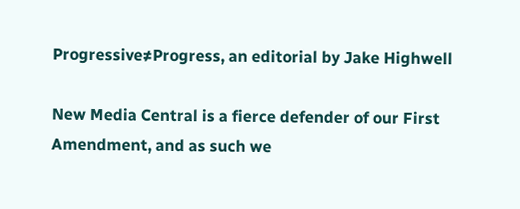Progressive≠Progress, an editorial by Jake Highwell

New Media Central is a fierce defender of our First Amendment, and as such we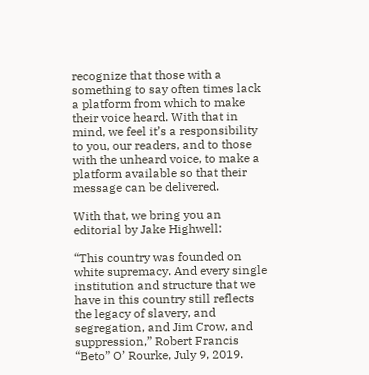recognize that those with a something to say often times lack a platform from which to make their voice heard. With that in mind, we feel it’s a responsibility to you, our readers, and to those with the unheard voice, to make a platform available so that their message can be delivered.

With that, we bring you an editorial by Jake Highwell:

“This country was founded on white supremacy. And every single institution and structure that we have in this country still reflects the legacy of slavery, and segregation, and Jim Crow, and suppression,” Robert Francis “Beto” O’ Rourke, July 9, 2019.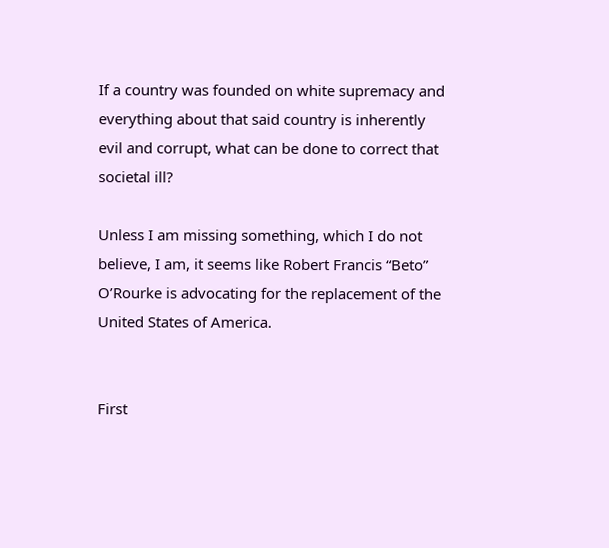If a country was founded on white supremacy and everything about that said country is inherently evil and corrupt, what can be done to correct that societal ill?

Unless I am missing something, which I do not believe, I am, it seems like Robert Francis “Beto” O’Rourke is advocating for the replacement of the United States of America.


First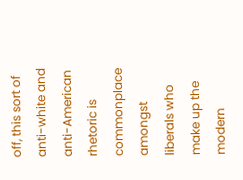off, this sort of anti-white and anti-American rhetoric is commonplace amongst liberals who make up the modern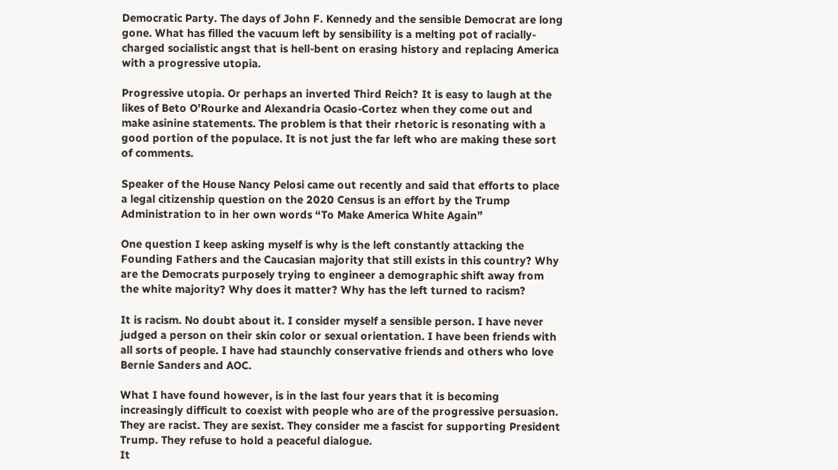Democratic Party. The days of John F. Kennedy and the sensible Democrat are long gone. What has filled the vacuum left by sensibility is a melting pot of racially-charged socialistic angst that is hell-bent on erasing history and replacing America with a progressive utopia.

Progressive utopia. Or perhaps an inverted Third Reich? It is easy to laugh at the likes of Beto O’Rourke and Alexandria Ocasio-Cortez when they come out and make asinine statements. The problem is that their rhetoric is resonating with a good portion of the populace. It is not just the far left who are making these sort of comments.

Speaker of the House Nancy Pelosi came out recently and said that efforts to place a legal citizenship question on the 2020 Census is an effort by the Trump Administration to in her own words “To Make America White Again”

One question I keep asking myself is why is the left constantly attacking the Founding Fathers and the Caucasian majority that still exists in this country? Why are the Democrats purposely trying to engineer a demographic shift away from the white majority? Why does it matter? Why has the left turned to racism?

It is racism. No doubt about it. I consider myself a sensible person. I have never judged a person on their skin color or sexual orientation. I have been friends with all sorts of people. I have had staunchly conservative friends and others who love Bernie Sanders and AOC.

What I have found however, is in the last four years that it is becoming increasingly difficult to coexist with people who are of the progressive persuasion. They are racist. They are sexist. They consider me a fascist for supporting President Trump. They refuse to hold a peaceful dialogue.
It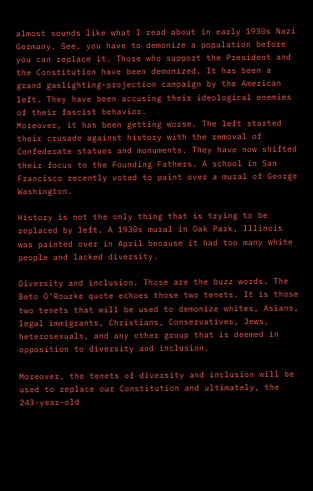almost sounds like what I read about in early 1930s Nazi Germany. See, you have to demonize a population before you can replace it. Those who support the President and the Constitution have been demonized. It has been a grand gaslighting-projection campaign by the American left. They have been accusing their ideological enemies of their fascist behavior.
Moreover, it has been getting worse. The left started their crusade against history with the removal of Confederate statues and monuments. They have now shifted their focus to the Founding Fathers. A school in San Francisco recently voted to paint over a mural of George Washington.

History is not the only thing that is trying to be replaced by left. A 1930s mural in Oak Park, Illinois was painted over in April because it had too many white people and lacked diversity.

Diversity and inclusion. Those are the buzz words. The Beto O’Rourke quote echoes those two tenets. It is those two tenets that will be used to demonize whites, Asians, legal immigrants, Christians, Conservatives, Jews, heterosexuals, and any other group that is deemed in opposition to diversity and inclusion.

Moreover, the tenets of diversity and inclusion will be used to replace our Constitution and ultimately, the 243-year-old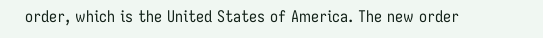order, which is the United States of America. The new order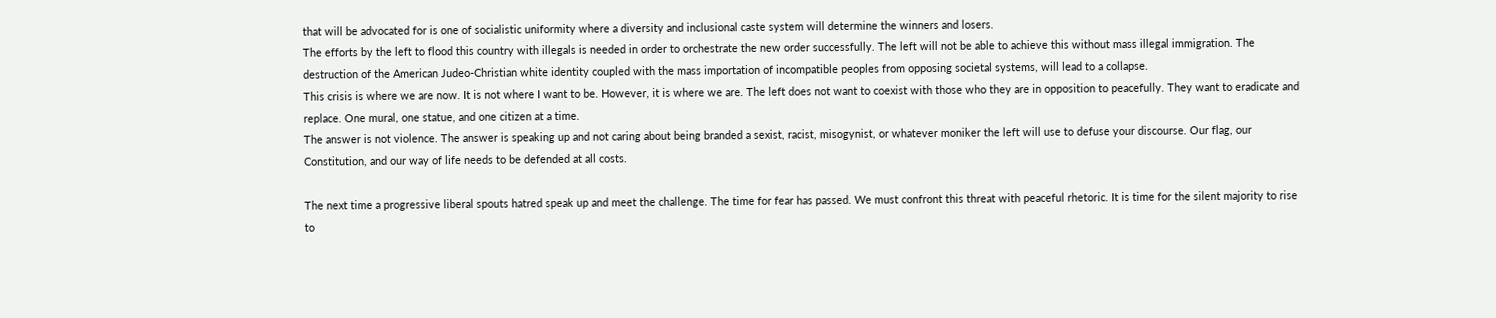that will be advocated for is one of socialistic uniformity where a diversity and inclusional caste system will determine the winners and losers.
The efforts by the left to flood this country with illegals is needed in order to orchestrate the new order successfully. The left will not be able to achieve this without mass illegal immigration. The destruction of the American Judeo-Christian white identity coupled with the mass importation of incompatible peoples from opposing societal systems, will lead to a collapse.
This crisis is where we are now. It is not where I want to be. However, it is where we are. The left does not want to coexist with those who they are in opposition to peacefully. They want to eradicate and replace. One mural, one statue, and one citizen at a time.
The answer is not violence. The answer is speaking up and not caring about being branded a sexist, racist, misogynist, or whatever moniker the left will use to defuse your discourse. Our flag, our Constitution, and our way of life needs to be defended at all costs.

The next time a progressive liberal spouts hatred speak up and meet the challenge. The time for fear has passed. We must confront this threat with peaceful rhetoric. It is time for the silent majority to rise to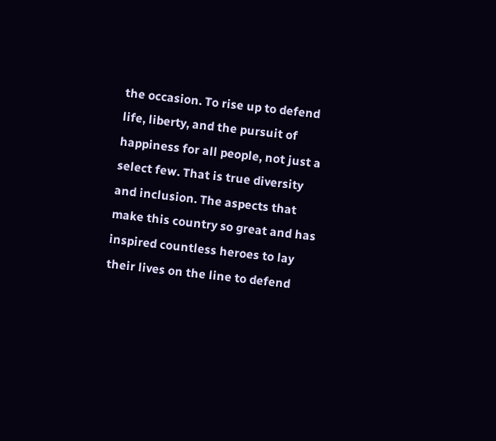the occasion. To rise up to defend life, liberty, and the pursuit of happiness for all people, not just a select few. That is true diversity and inclusion. The aspects that make this country so great and has inspired countless heroes to lay their lives on the line to defend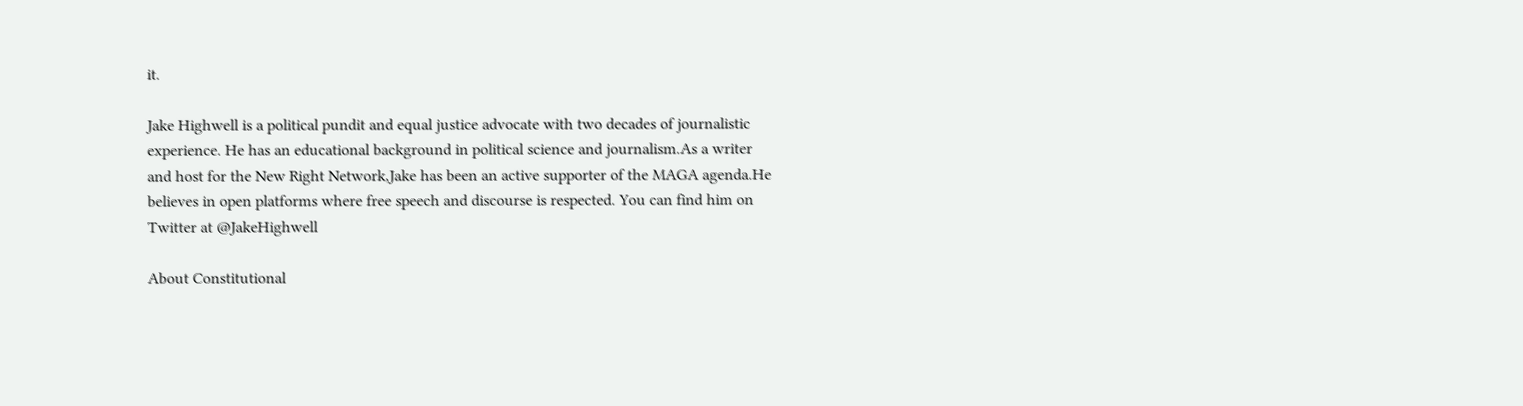it.

Jake Highwell is a political pundit and equal justice advocate with two decades of journalistic experience. He has an educational background in political science and journalism.As a writer and host for the New Right Network,Jake has been an active supporter of the MAGA agenda.He believes in open platforms where free speech and discourse is respected. You can find him on Twitter at @JakeHighwell

About Constitutional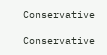Conservative

Conservative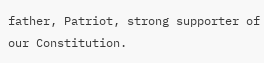father, Patriot, strong supporter of our Constitution.